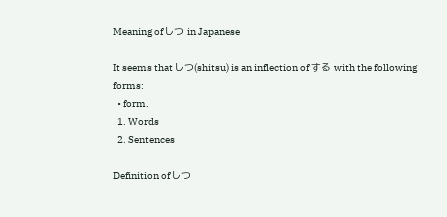Meaning of しつ in Japanese

It seems that しつ(shitsu) is an inflection of する with the following forms:
  • form.
  1. Words
  2. Sentences

Definition of しつ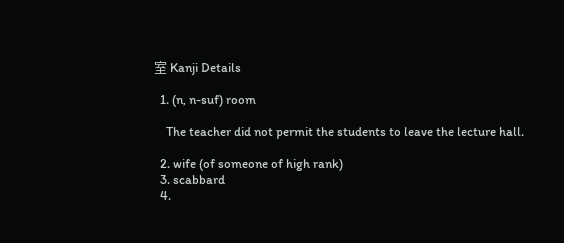室 Kanji Details

  1. (n, n-suf) room

    The teacher did not permit the students to leave the lecture hall.

  2. wife (of someone of high rank)
  3. scabbard
  4.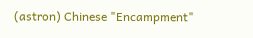(astron) Chinese "Encampment"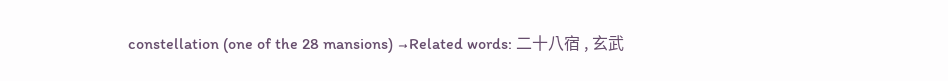constellation (one of the 28 mansions) →Related words: 二十八宿 , 玄武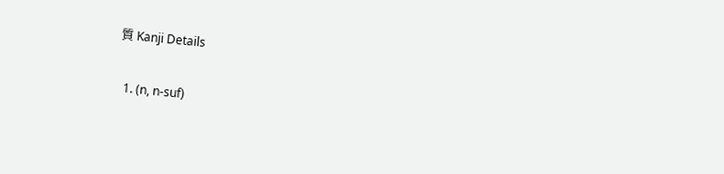質 Kanji Details

  1. (n, n-suf)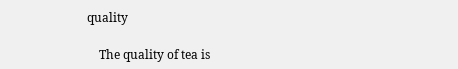quality

    The quality of tea is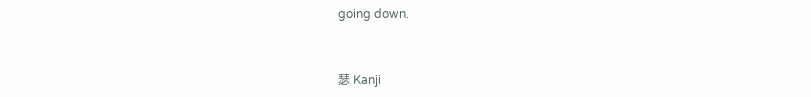going down.


瑟 Kanji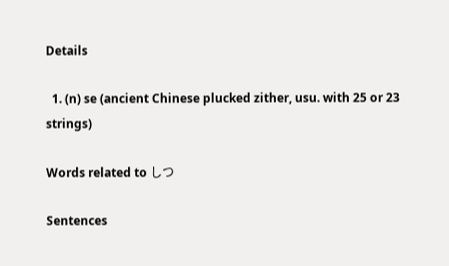Details

  1. (n) se (ancient Chinese plucked zither, usu. with 25 or 23 strings)

Words related to しつ

Sentences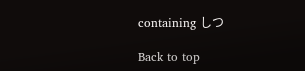containing しつ

Back to top